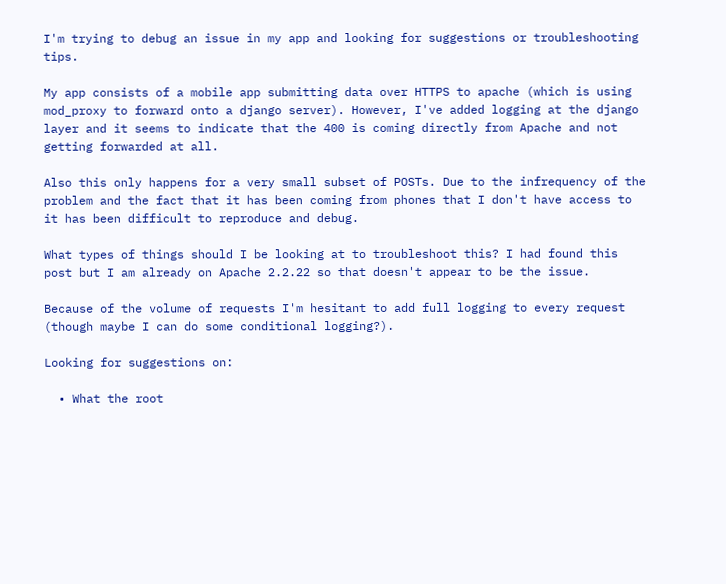I'm trying to debug an issue in my app and looking for suggestions or troubleshooting tips.

My app consists of a mobile app submitting data over HTTPS to apache (which is using mod_proxy to forward onto a django server). However, I've added logging at the django layer and it seems to indicate that the 400 is coming directly from Apache and not getting forwarded at all.

Also this only happens for a very small subset of POSTs. Due to the infrequency of the problem and the fact that it has been coming from phones that I don't have access to it has been difficult to reproduce and debug.

What types of things should I be looking at to troubleshoot this? I had found this post but I am already on Apache 2.2.22 so that doesn't appear to be the issue.

Because of the volume of requests I'm hesitant to add full logging to every request (though maybe I can do some conditional logging?).

Looking for suggestions on:

  • What the root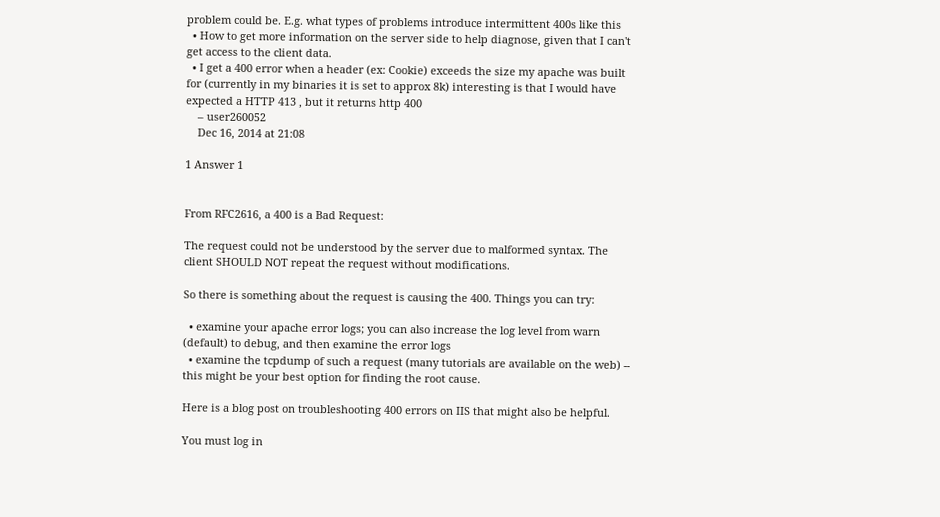problem could be. E.g. what types of problems introduce intermittent 400s like this
  • How to get more information on the server side to help diagnose, given that I can't get access to the client data.
  • I get a 400 error when a header (ex: Cookie) exceeds the size my apache was built for (currently in my binaries it is set to approx 8k) interesting is that I would have expected a HTTP 413 , but it returns http 400
    – user260052
    Dec 16, 2014 at 21:08

1 Answer 1


From RFC2616, a 400 is a Bad Request:

The request could not be understood by the server due to malformed syntax. The client SHOULD NOT repeat the request without modifications.

So there is something about the request is causing the 400. Things you can try:

  • examine your apache error logs; you can also increase the log level from warn (default) to debug, and then examine the error logs
  • examine the tcpdump of such a request (many tutorials are available on the web) -- this might be your best option for finding the root cause.

Here is a blog post on troubleshooting 400 errors on IIS that might also be helpful.

You must log in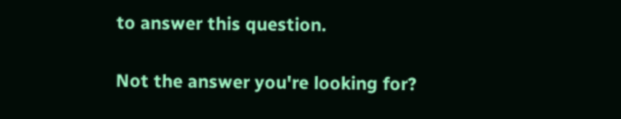to answer this question.

Not the answer you're looking for?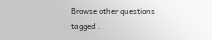Browse other questions tagged .